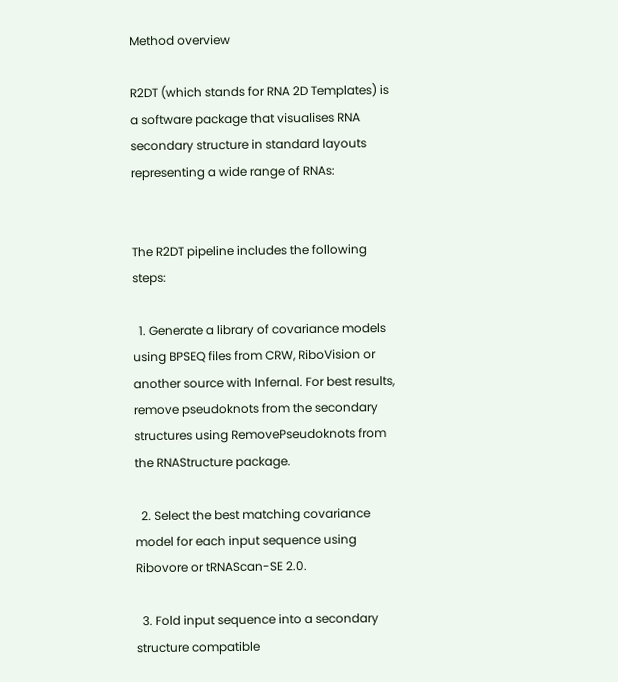Method overview

R2DT (which stands for RNA 2D Templates) is a software package that visualises RNA secondary structure in standard layouts representing a wide range of RNAs:


The R2DT pipeline includes the following steps:

  1. Generate a library of covariance models using BPSEQ files from CRW, RiboVision or another source with Infernal. For best results, remove pseudoknots from the secondary structures using RemovePseudoknots from the RNAStructure package.

  2. Select the best matching covariance model for each input sequence using Ribovore or tRNAScan-SE 2.0.

  3. Fold input sequence into a secondary structure compatible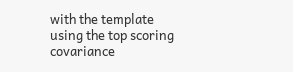with the template using the top scoring covariance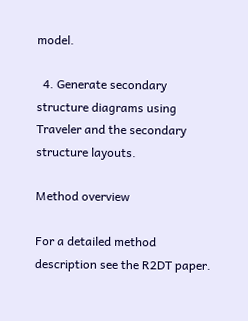model.

  4. Generate secondary structure diagrams using Traveler and the secondary structure layouts.

Method overview

For a detailed method description see the R2DT paper.